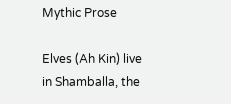Mythic Prose

Elves (Ah Kin) live in Shamballa, the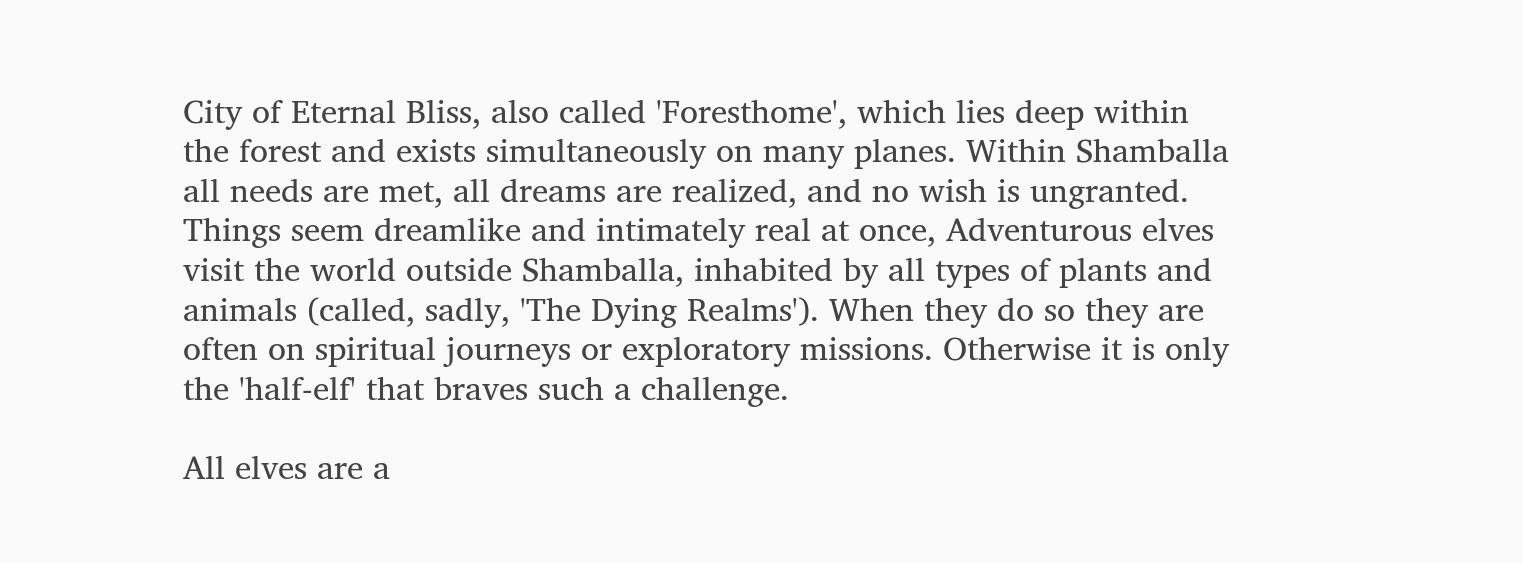City of Eternal Bliss, also called 'Foresthome', which lies deep within the forest and exists simultaneously on many planes. Within Shamballa all needs are met, all dreams are realized, and no wish is ungranted. Things seem dreamlike and intimately real at once, Adventurous elves visit the world outside Shamballa, inhabited by all types of plants and animals (called, sadly, 'The Dying Realms'). When they do so they are often on spiritual journeys or exploratory missions. Otherwise it is only the 'half-elf' that braves such a challenge.

All elves are a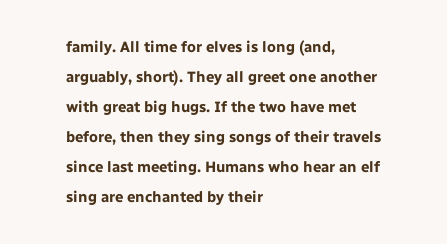family. All time for elves is long (and, arguably, short). They all greet one another with great big hugs. If the two have met before, then they sing songs of their travels since last meeting. Humans who hear an elf sing are enchanted by their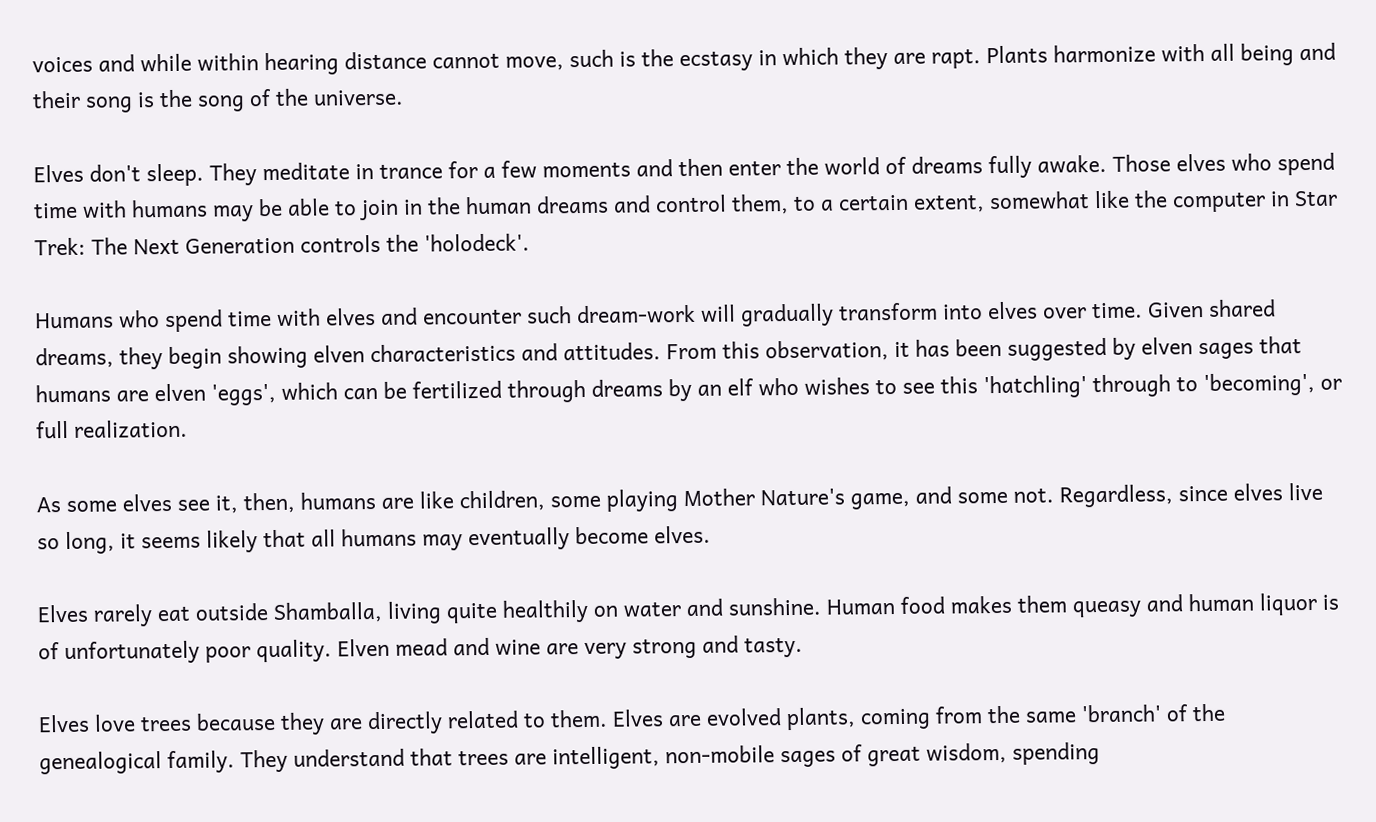voices and while within hearing distance cannot move, such is the ecstasy in which they are rapt. Plants harmonize with all being and their song is the song of the universe.

Elves don't sleep. They meditate in trance for a few moments and then enter the world of dreams fully awake. Those elves who spend time with humans may be able to join in the human dreams and control them, to a certain extent, somewhat like the computer in Star Trek: The Next Generation controls the 'holodeck'.

Humans who spend time with elves and encounter such dream-work will gradually transform into elves over time. Given shared dreams, they begin showing elven characteristics and attitudes. From this observation, it has been suggested by elven sages that humans are elven 'eggs', which can be fertilized through dreams by an elf who wishes to see this 'hatchling' through to 'becoming', or full realization.

As some elves see it, then, humans are like children, some playing Mother Nature's game, and some not. Regardless, since elves live so long, it seems likely that all humans may eventually become elves.

Elves rarely eat outside Shamballa, living quite healthily on water and sunshine. Human food makes them queasy and human liquor is of unfortunately poor quality. Elven mead and wine are very strong and tasty.

Elves love trees because they are directly related to them. Elves are evolved plants, coming from the same 'branch' of the genealogical family. They understand that trees are intelligent, non-mobile sages of great wisdom, spending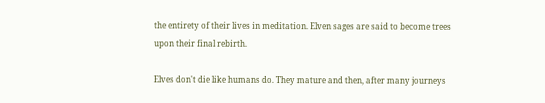the entirety of their lives in meditation. Elven sages are said to become trees upon their final rebirth.

Elves don't die like humans do. They mature and then, after many journeys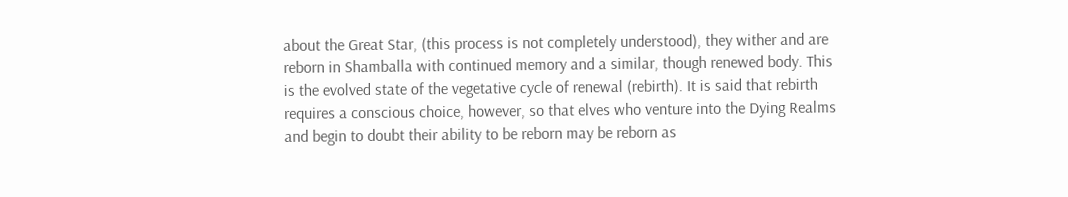about the Great Star, (this process is not completely understood), they wither and are reborn in Shamballa with continued memory and a similar, though renewed body. This is the evolved state of the vegetative cycle of renewal (rebirth). It is said that rebirth requires a conscious choice, however, so that elves who venture into the Dying Realms and begin to doubt their ability to be reborn may be reborn as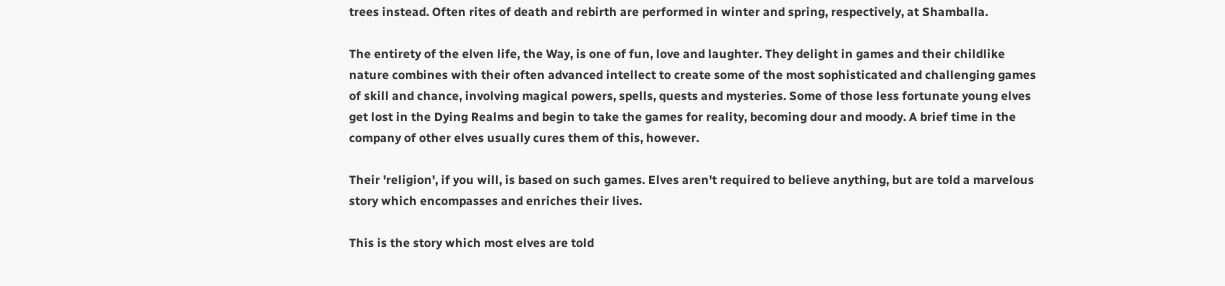trees instead. Often rites of death and rebirth are performed in winter and spring, respectively, at Shamballa.

The entirety of the elven life, the Way, is one of fun, love and laughter. They delight in games and their childlike nature combines with their often advanced intellect to create some of the most sophisticated and challenging games of skill and chance, involving magical powers, spells, quests and mysteries. Some of those less fortunate young elves get lost in the Dying Realms and begin to take the games for reality, becoming dour and moody. A brief time in the company of other elves usually cures them of this, however.

Their 'religion', if you will, is based on such games. Elves aren't required to believe anything, but are told a marvelous story which encompasses and enriches their lives.

This is the story which most elves are told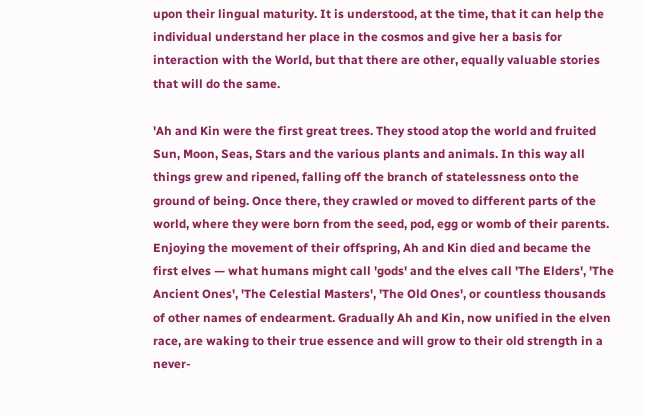upon their lingual maturity. It is understood, at the time, that it can help the individual understand her place in the cosmos and give her a basis for interaction with the World, but that there are other, equally valuable stories that will do the same.

'Ah and Kin were the first great trees. They stood atop the world and fruited Sun, Moon, Seas, Stars and the various plants and animals. In this way all things grew and ripened, falling off the branch of statelessness onto the ground of being. Once there, they crawled or moved to different parts of the world, where they were born from the seed, pod, egg or womb of their parents. Enjoying the movement of their offspring, Ah and Kin died and became the first elves — what humans might call 'gods' and the elves call 'The Elders', 'The Ancient Ones', 'The Celestial Masters', 'The Old Ones', or countless thousands of other names of endearment. Gradually Ah and Kin, now unified in the elven race, are waking to their true essence and will grow to their old strength in a never-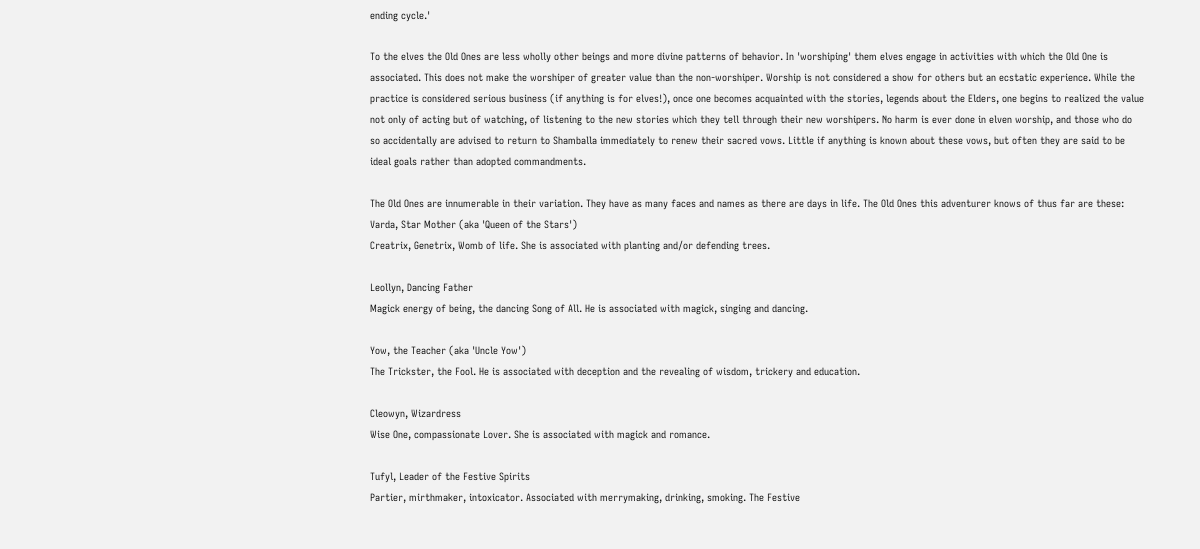ending cycle.'

To the elves the Old Ones are less wholly other beings and more divine patterns of behavior. In 'worshiping' them elves engage in activities with which the Old One is associated. This does not make the worshiper of greater value than the non-worshiper. Worship is not considered a show for others but an ecstatic experience. While the practice is considered serious business (if anything is for elves!), once one becomes acquainted with the stories, legends about the Elders, one begins to realized the value not only of acting but of watching, of listening to the new stories which they tell through their new worshipers. No harm is ever done in elven worship, and those who do so accidentally are advised to return to Shamballa immediately to renew their sacred vows. Little if anything is known about these vows, but often they are said to be ideal goals rather than adopted commandments.

The Old Ones are innumerable in their variation. They have as many faces and names as there are days in life. The Old Ones this adventurer knows of thus far are these:
Varda, Star Mother (aka 'Queen of the Stars')
Creatrix, Genetrix, Womb of life. She is associated with planting and/or defending trees.

Leollyn, Dancing Father
Magick energy of being, the dancing Song of All. He is associated with magick, singing and dancing.

Yow, the Teacher (aka 'Uncle Yow')
The Trickster, the Fool. He is associated with deception and the revealing of wisdom, trickery and education.

Cleowyn, Wizardress
Wise One, compassionate Lover. She is associated with magick and romance.

Tufyl, Leader of the Festive Spirits
Partier, mirthmaker, intoxicator. Associated with merrymaking, drinking, smoking. The Festive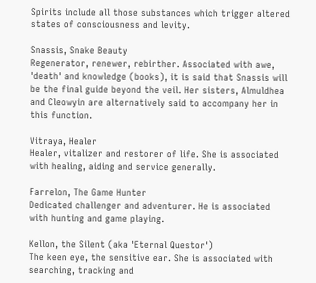Spirits include all those substances which trigger altered states of consciousness and levity.

Snassis, Snake Beauty
Regenerator, renewer, rebirther. Associated with awe, 'death' and knowledge (books), it is said that Snassis will be the final guide beyond the veil. Her sisters, Almuldhea and Cleowyin are alternatively said to accompany her in this function.

Vitraya, Healer
Healer, vitalizer and restorer of life. She is associated with healing, aiding and service generally.

Farrelon, The Game Hunter
Dedicated challenger and adventurer. He is associated with hunting and game playing.

Kellon, the Silent (aka 'Eternal Questor')
The keen eye, the sensitive ear. She is associated with searching, tracking and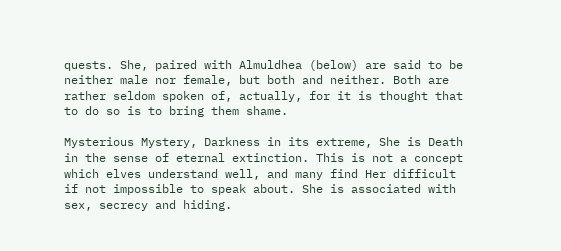quests. She, paired with Almuldhea (below) are said to be neither male nor female, but both and neither. Both are rather seldom spoken of, actually, for it is thought that to do so is to bring them shame.

Mysterious Mystery, Darkness in its extreme, She is Death in the sense of eternal extinction. This is not a concept which elves understand well, and many find Her difficult if not impossible to speak about. She is associated with sex, secrecy and hiding.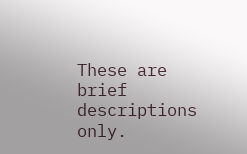These are brief descriptions only.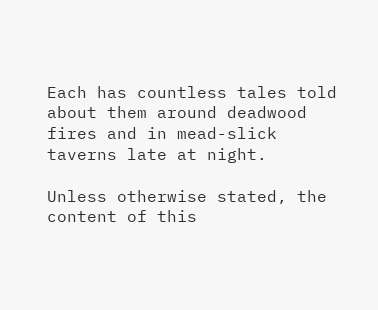Each has countless tales told about them around deadwood fires and in mead-slick taverns late at night.

Unless otherwise stated, the content of this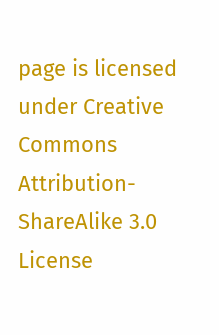page is licensed under Creative Commons Attribution-ShareAlike 3.0 License